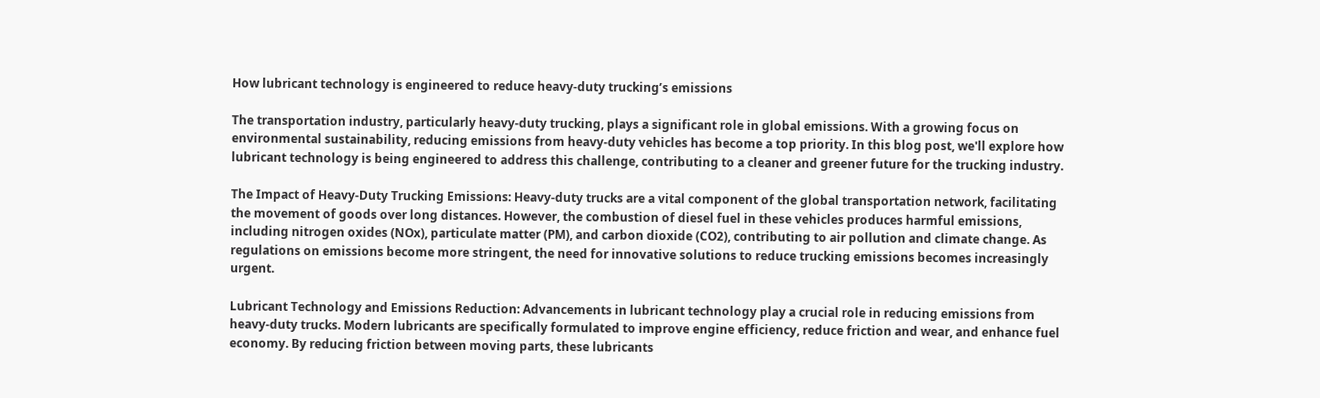How lubricant technology is engineered to reduce heavy-duty trucking’s emissions

The transportation industry, particularly heavy-duty trucking, plays a significant role in global emissions. With a growing focus on environmental sustainability, reducing emissions from heavy-duty vehicles has become a top priority. In this blog post, we'll explore how lubricant technology is being engineered to address this challenge, contributing to a cleaner and greener future for the trucking industry.

The Impact of Heavy-Duty Trucking Emissions: Heavy-duty trucks are a vital component of the global transportation network, facilitating the movement of goods over long distances. However, the combustion of diesel fuel in these vehicles produces harmful emissions, including nitrogen oxides (NOx), particulate matter (PM), and carbon dioxide (CO2), contributing to air pollution and climate change. As regulations on emissions become more stringent, the need for innovative solutions to reduce trucking emissions becomes increasingly urgent.

Lubricant Technology and Emissions Reduction: Advancements in lubricant technology play a crucial role in reducing emissions from heavy-duty trucks. Modern lubricants are specifically formulated to improve engine efficiency, reduce friction and wear, and enhance fuel economy. By reducing friction between moving parts, these lubricants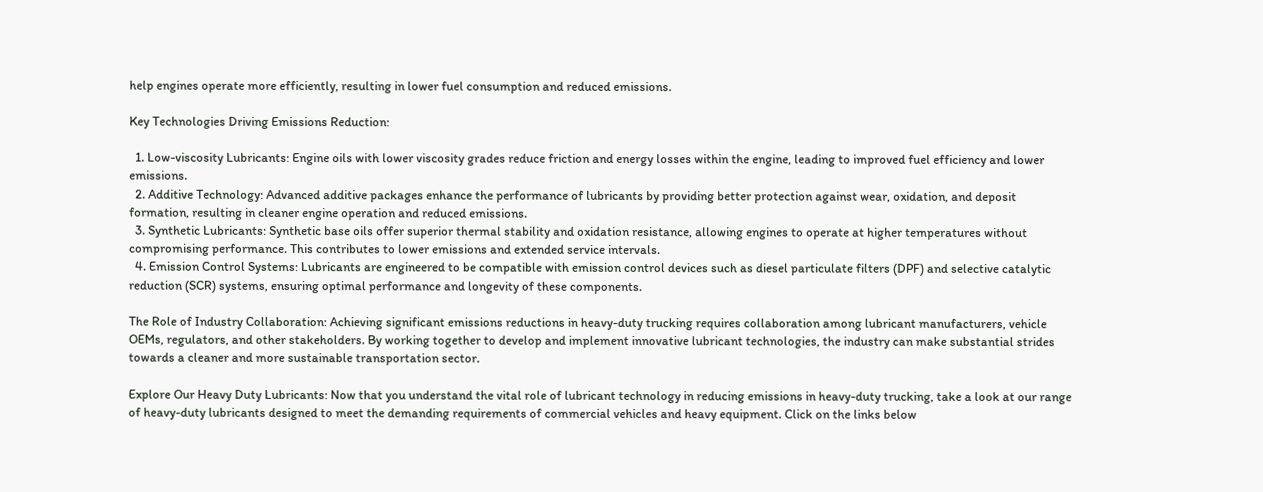help engines operate more efficiently, resulting in lower fuel consumption and reduced emissions.

Key Technologies Driving Emissions Reduction:

  1. Low-viscosity Lubricants: Engine oils with lower viscosity grades reduce friction and energy losses within the engine, leading to improved fuel efficiency and lower emissions.
  2. Additive Technology: Advanced additive packages enhance the performance of lubricants by providing better protection against wear, oxidation, and deposit formation, resulting in cleaner engine operation and reduced emissions.
  3. Synthetic Lubricants: Synthetic base oils offer superior thermal stability and oxidation resistance, allowing engines to operate at higher temperatures without compromising performance. This contributes to lower emissions and extended service intervals.
  4. Emission Control Systems: Lubricants are engineered to be compatible with emission control devices such as diesel particulate filters (DPF) and selective catalytic reduction (SCR) systems, ensuring optimal performance and longevity of these components.

The Role of Industry Collaboration: Achieving significant emissions reductions in heavy-duty trucking requires collaboration among lubricant manufacturers, vehicle OEMs, regulators, and other stakeholders. By working together to develop and implement innovative lubricant technologies, the industry can make substantial strides towards a cleaner and more sustainable transportation sector.

Explore Our Heavy Duty Lubricants: Now that you understand the vital role of lubricant technology in reducing emissions in heavy-duty trucking, take a look at our range of heavy-duty lubricants designed to meet the demanding requirements of commercial vehicles and heavy equipment. Click on the links below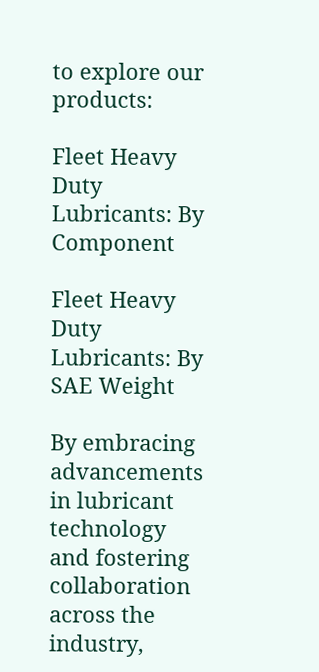to explore our products:

Fleet Heavy Duty Lubricants: By Component

Fleet Heavy Duty Lubricants: By SAE Weight

By embracing advancements in lubricant technology and fostering collaboration across the industry,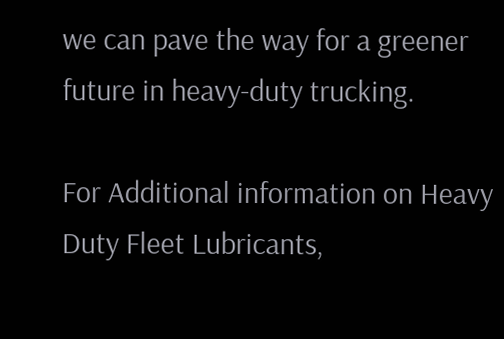we can pave the way for a greener future in heavy-duty trucking.

For Additional information on Heavy Duty Fleet Lubricants,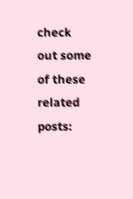check out some of these related posts: